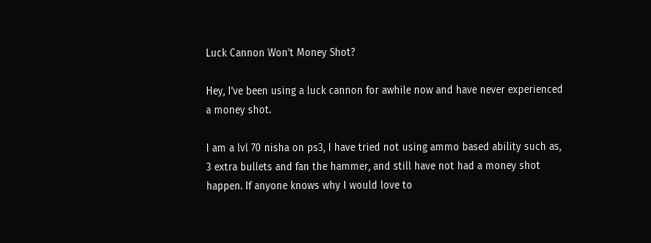Luck Cannon Won't Money Shot?

Hey, I’ve been using a luck cannon for awhile now and have never experienced a money shot.

I am a lvl 70 nisha on ps3, I have tried not using ammo based ability such as, 3 extra bullets and fan the hammer, and still have not had a money shot happen. If anyone knows why I would love to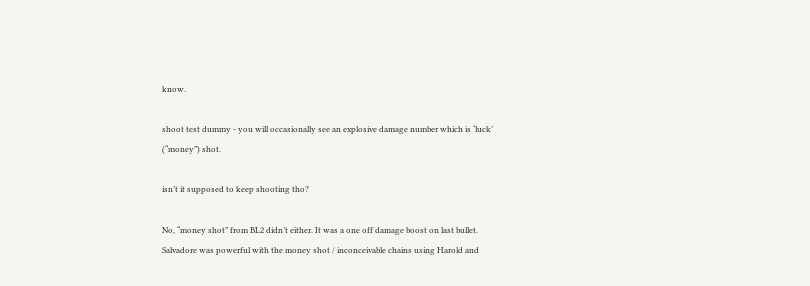know.

shoot test dummy - you will occasionally see an explosive damage number which is ‘luck’ (“money”) shot.

isn’t it supposed to keep shooting tho?

No, “money shot” from BL2 didn’t either. It was a one off damage boost on last bullet. Salvadore was powerful with the money shot / inconceivable chains using Harold and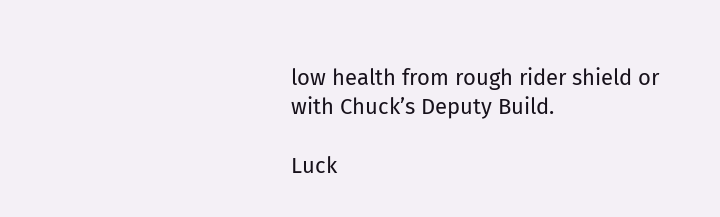low health from rough rider shield or with Chuck’s Deputy Build.

Luck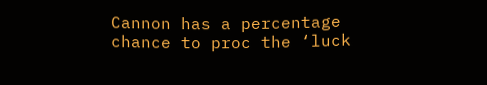Cannon has a percentage chance to proc the ‘luck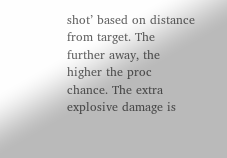shot’ based on distance from target. The further away, the higher the proc chance. The extra explosive damage is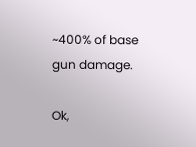~400% of base gun damage.

Ok,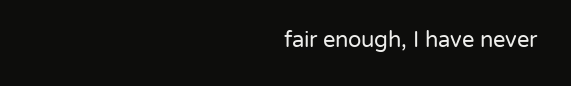fair enough, I have never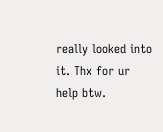really looked into it. Thx for ur help btw.